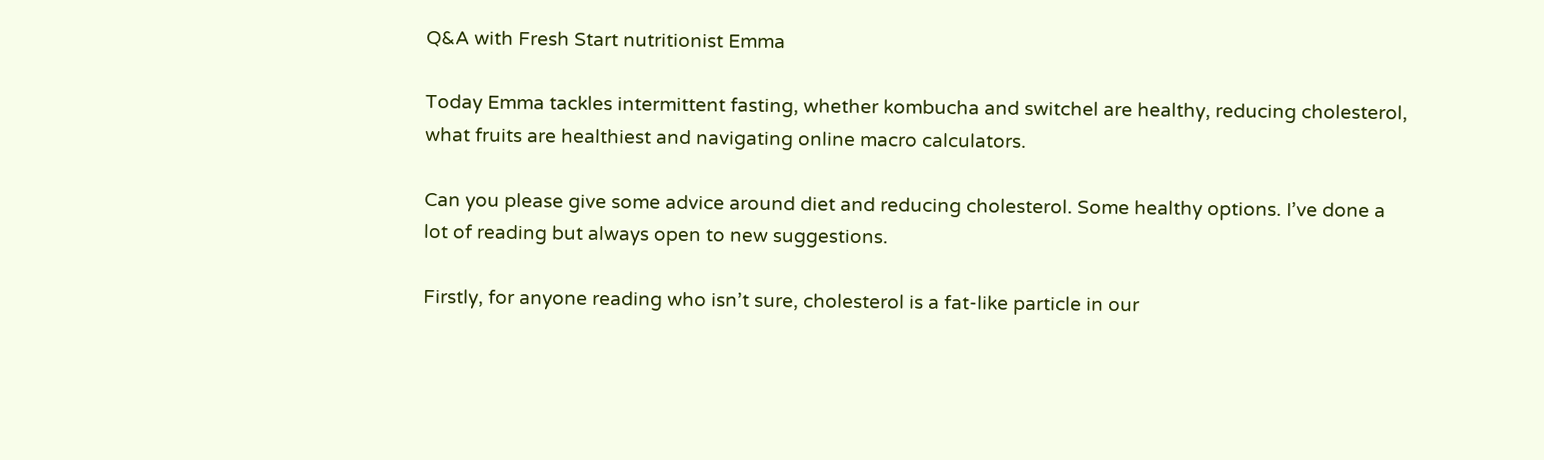Q&A with Fresh Start nutritionist Emma

Today Emma tackles intermittent fasting, whether kombucha and switchel are healthy, reducing cholesterol, what fruits are healthiest and navigating online macro calculators.

Can you please give some advice around diet and reducing cholesterol. Some healthy options. I’ve done a lot of reading but always open to new suggestions.

Firstly, for anyone reading who isn’t sure, cholesterol is a fat-like particle in our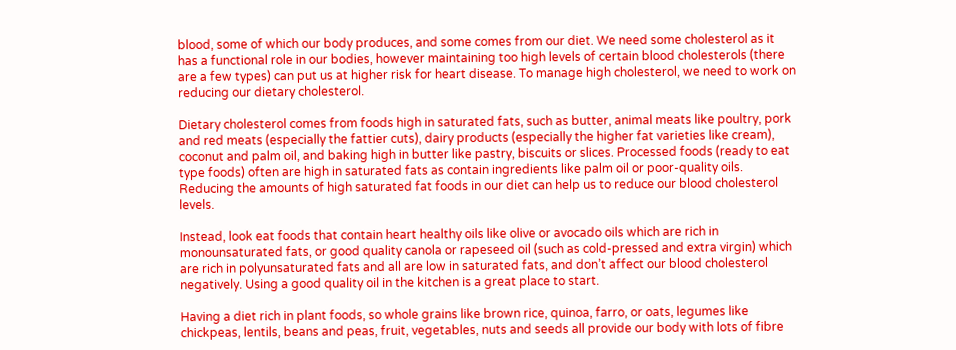blood, some of which our body produces, and some comes from our diet. We need some cholesterol as it has a functional role in our bodies, however maintaining too high levels of certain blood cholesterols (there are a few types) can put us at higher risk for heart disease. To manage high cholesterol, we need to work on reducing our dietary cholesterol.

Dietary cholesterol comes from foods high in saturated fats, such as butter, animal meats like poultry, pork and red meats (especially the fattier cuts), dairy products (especially the higher fat varieties like cream), coconut and palm oil, and baking high in butter like pastry, biscuits or slices. Processed foods (ready to eat type foods) often are high in saturated fats as contain ingredients like palm oil or poor-quality oils. Reducing the amounts of high saturated fat foods in our diet can help us to reduce our blood cholesterol levels.

Instead, look eat foods that contain heart healthy oils like olive or avocado oils which are rich in monounsaturated fats, or good quality canola or rapeseed oil (such as cold-pressed and extra virgin) which are rich in polyunsaturated fats and all are low in saturated fats, and don’t affect our blood cholesterol negatively. Using a good quality oil in the kitchen is a great place to start.

Having a diet rich in plant foods, so whole grains like brown rice, quinoa, farro, or oats, legumes like chickpeas, lentils, beans and peas, fruit, vegetables, nuts and seeds all provide our body with lots of fibre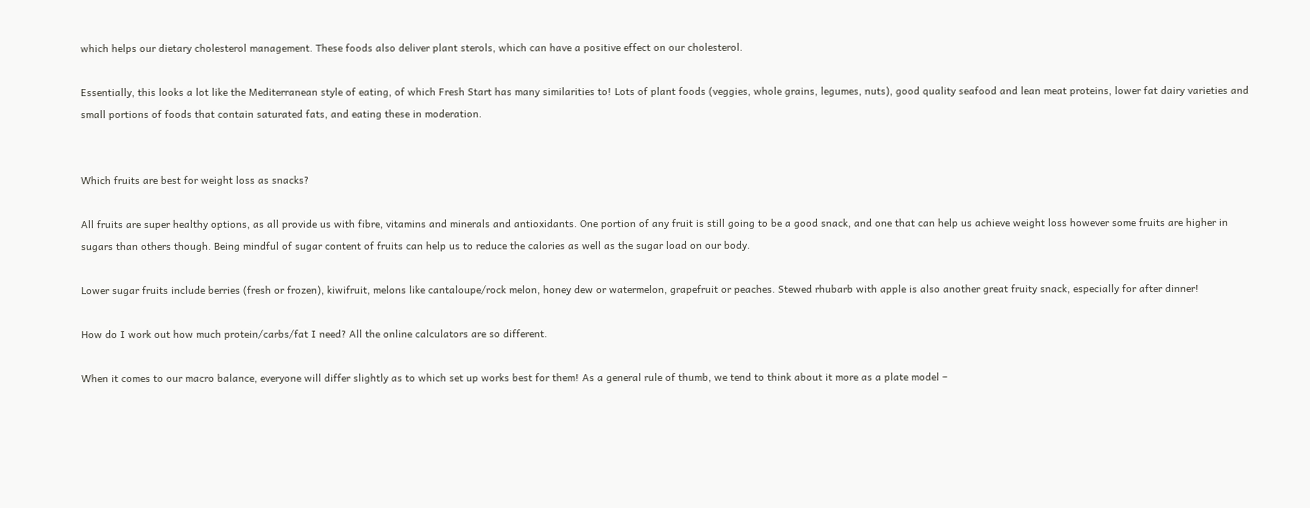which helps our dietary cholesterol management. These foods also deliver plant sterols, which can have a positive effect on our cholesterol.

Essentially, this looks a lot like the Mediterranean style of eating, of which Fresh Start has many similarities to! Lots of plant foods (veggies, whole grains, legumes, nuts), good quality seafood and lean meat proteins, lower fat dairy varieties and small portions of foods that contain saturated fats, and eating these in moderation.


Which fruits are best for weight loss as snacks?

All fruits are super healthy options, as all provide us with fibre, vitamins and minerals and antioxidants. One portion of any fruit is still going to be a good snack, and one that can help us achieve weight loss however some fruits are higher in sugars than others though. Being mindful of sugar content of fruits can help us to reduce the calories as well as the sugar load on our body.

Lower sugar fruits include berries (fresh or frozen), kiwifruit, melons like cantaloupe/rock melon, honey dew or watermelon, grapefruit or peaches. Stewed rhubarb with apple is also another great fruity snack, especially for after dinner!

How do I work out how much protein/carbs/fat I need? All the online calculators are so different.

When it comes to our macro balance, everyone will differ slightly as to which set up works best for them! As a general rule of thumb, we tend to think about it more as a plate model –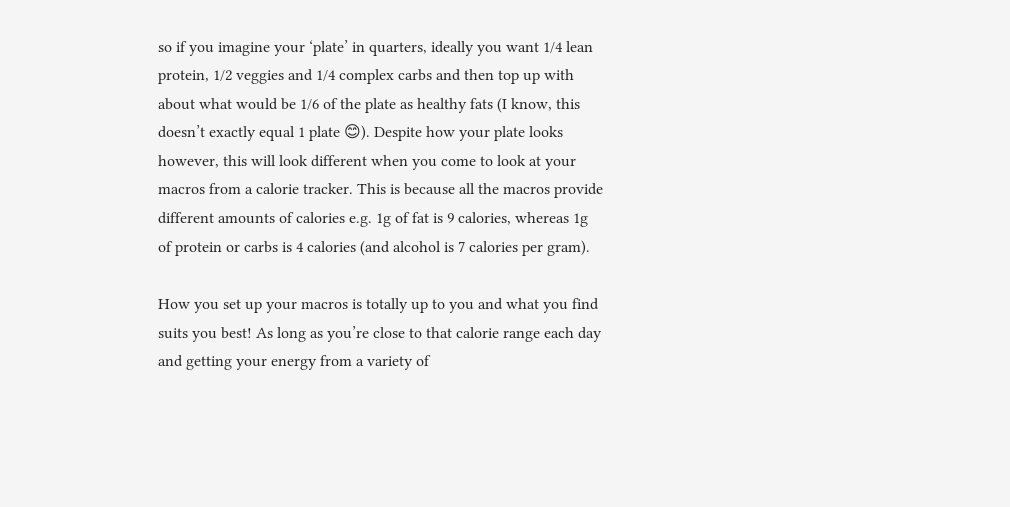so if you imagine your ‘plate’ in quarters, ideally you want 1/4 lean protein, 1/2 veggies and 1/4 complex carbs and then top up with about what would be 1/6 of the plate as healthy fats (I know, this doesn’t exactly equal 1 plate 😊). Despite how your plate looks however, this will look different when you come to look at your macros from a calorie tracker. This is because all the macros provide different amounts of calories e.g. 1g of fat is 9 calories, whereas 1g of protein or carbs is 4 calories (and alcohol is 7 calories per gram).

How you set up your macros is totally up to you and what you find suits you best! As long as you’re close to that calorie range each day and getting your energy from a variety of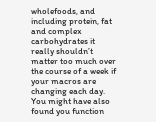wholefoods, and including protein, fat and complex carbohydrates it really shouldn’t matter too much over the course of a week if your macros are changing each day. You might have also found you function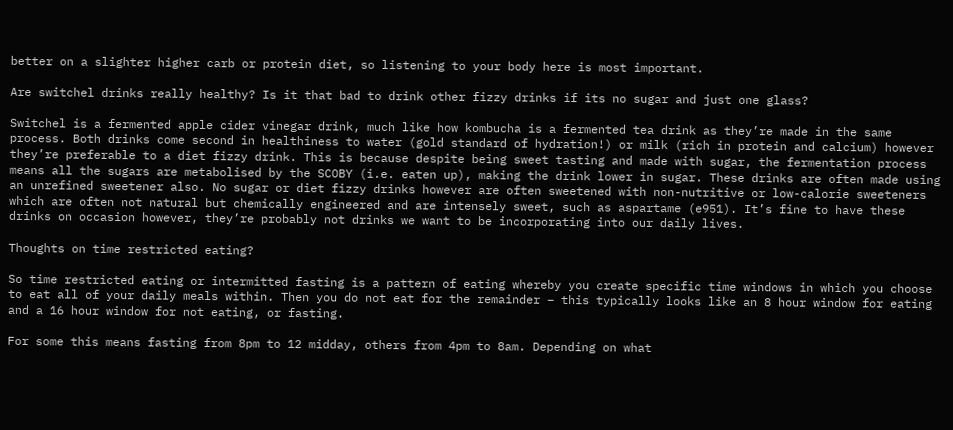better on a slighter higher carb or protein diet, so listening to your body here is most important.

Are switchel drinks really healthy? Is it that bad to drink other fizzy drinks if its no sugar and just one glass?

Switchel is a fermented apple cider vinegar drink, much like how kombucha is a fermented tea drink as they’re made in the same process. Both drinks come second in healthiness to water (gold standard of hydration!) or milk (rich in protein and calcium) however they’re preferable to a diet fizzy drink. This is because despite being sweet tasting and made with sugar, the fermentation process means all the sugars are metabolised by the SCOBY (i.e. eaten up), making the drink lower in sugar. These drinks are often made using an unrefined sweetener also. No sugar or diet fizzy drinks however are often sweetened with non-nutritive or low-calorie sweeteners which are often not natural but chemically engineered and are intensely sweet, such as aspartame (e951). It’s fine to have these drinks on occasion however, they’re probably not drinks we want to be incorporating into our daily lives.

Thoughts on time restricted eating?

So time restricted eating or intermitted fasting is a pattern of eating whereby you create specific time windows in which you choose to eat all of your daily meals within. Then you do not eat for the remainder – this typically looks like an 8 hour window for eating and a 16 hour window for not eating, or fasting.

For some this means fasting from 8pm to 12 midday, others from 4pm to 8am. Depending on what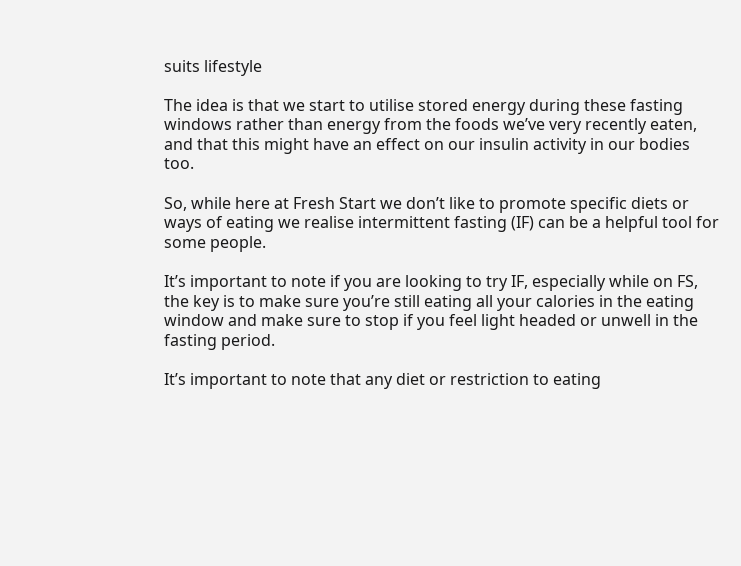suits lifestyle

The idea is that we start to utilise stored energy during these fasting windows rather than energy from the foods we’ve very recently eaten, and that this might have an effect on our insulin activity in our bodies too.

So, while here at Fresh Start we don’t like to promote specific diets or ways of eating we realise intermittent fasting (IF) can be a helpful tool for some people.

It’s important to note if you are looking to try IF, especially while on FS, the key is to make sure you’re still eating all your calories in the eating window and make sure to stop if you feel light headed or unwell in the fasting period.

It’s important to note that any diet or restriction to eating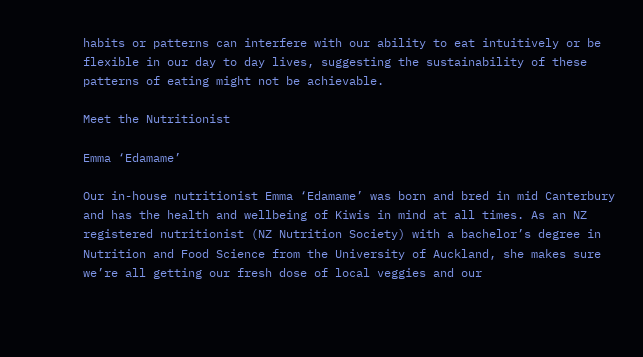habits or patterns can interfere with our ability to eat intuitively or be flexible in our day to day lives, suggesting the sustainability of these patterns of eating might not be achievable.

Meet the Nutritionist

Emma ‘Edamame’

Our in-house nutritionist Emma ‘Edamame’ was born and bred in mid Canterbury and has the health and wellbeing of Kiwis in mind at all times. As an NZ registered nutritionist (NZ Nutrition Society) with a bachelor’s degree in Nutrition and Food Science from the University of Auckland, she makes sure we’re all getting our fresh dose of local veggies and our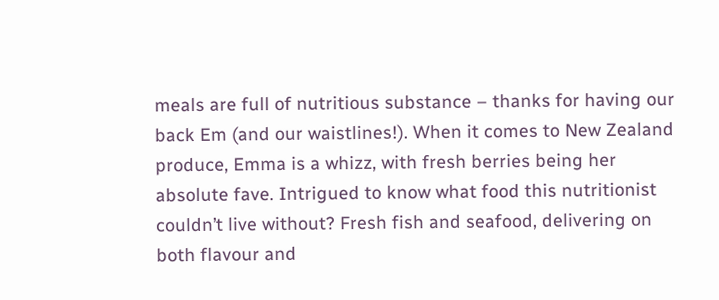meals are full of nutritious substance – thanks for having our back Em (and our waistlines!). When it comes to New Zealand produce, Emma is a whizz, with fresh berries being her absolute fave. Intrigued to know what food this nutritionist couldn’t live without? Fresh fish and seafood, delivering on both flavour and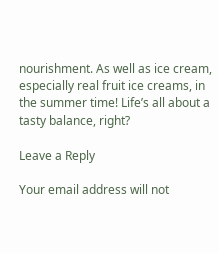nourishment. As well as ice cream, especially real fruit ice creams, in the summer time! Life’s all about a tasty balance, right?

Leave a Reply

Your email address will not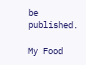be published.

My Food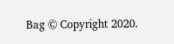Bag © Copyright 2020.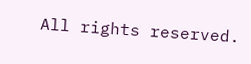All rights reserved.